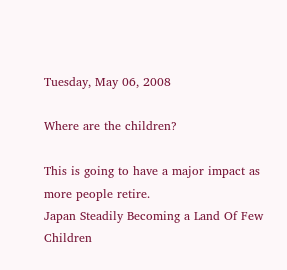Tuesday, May 06, 2008

Where are the children?

This is going to have a major impact as more people retire.
Japan Steadily Becoming a Land Of Few Children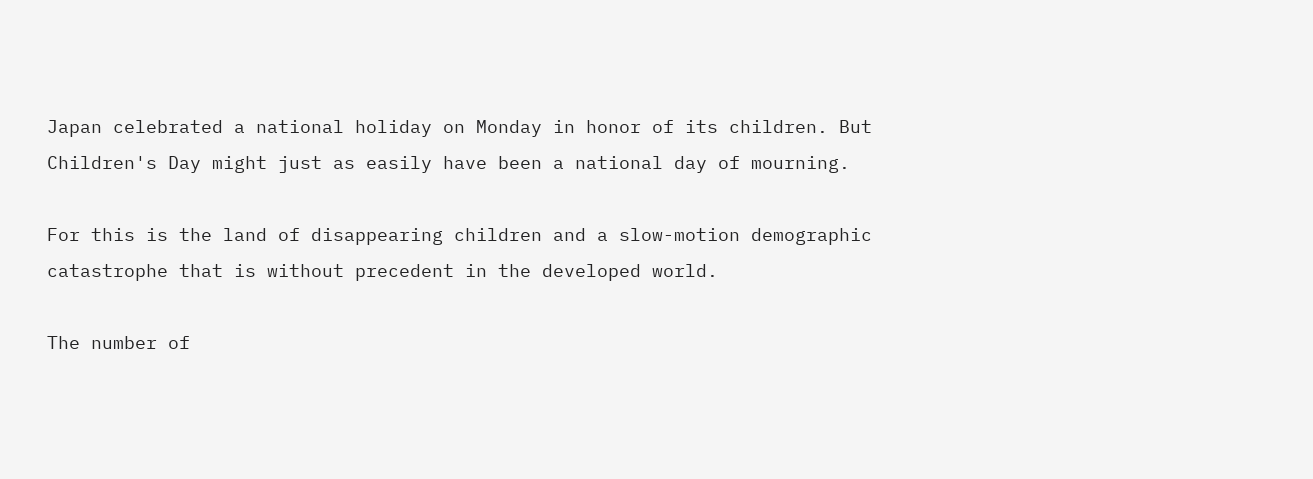Japan celebrated a national holiday on Monday in honor of its children. But Children's Day might just as easily have been a national day of mourning.

For this is the land of disappearing children and a slow-motion demographic catastrophe that is without precedent in the developed world.

The number of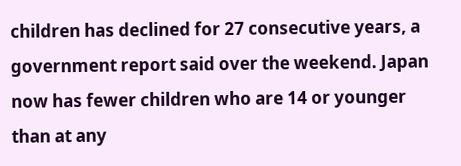children has declined for 27 consecutive years, a government report said over the weekend. Japan now has fewer children who are 14 or younger than at any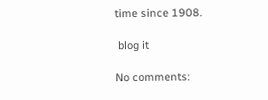time since 1908.

 blog it

No comments: